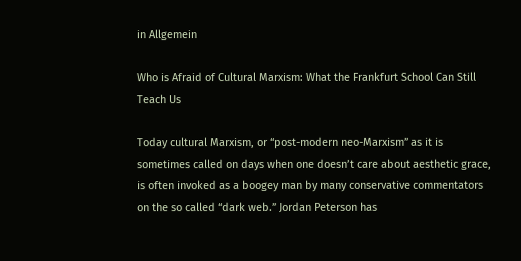in Allgemein

Who is Afraid of Cultural Marxism: What the Frankfurt School Can Still Teach Us

Today cultural Marxism, or “post-modern neo-Marxism” as it is sometimes called on days when one doesn’t care about aesthetic grace, is often invoked as a boogey man by many conservative commentators on the so called “dark web.” Jordan Peterson has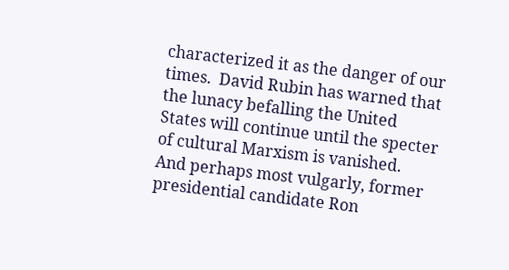characterized it as the danger of our times.  David Rubin has warned that the lunacy befalling the United States will continue until the specter of cultural Marxism is vanished.  And perhaps most vulgarly, former presidential candidate Ron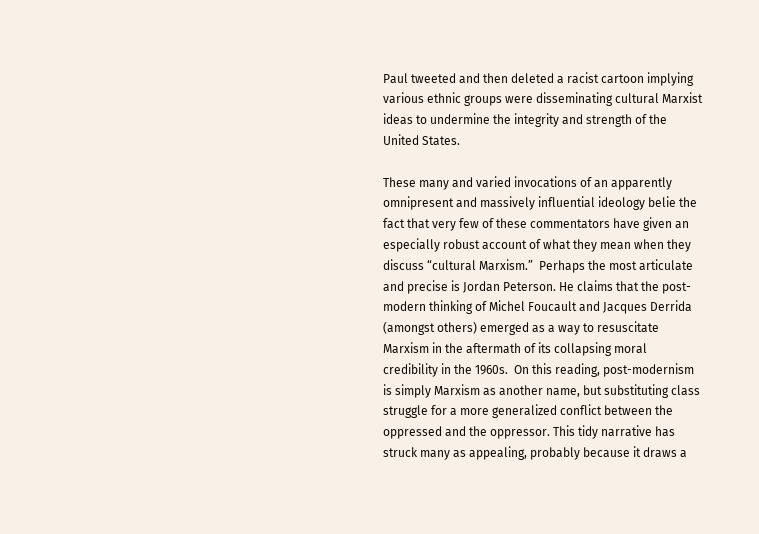Paul tweeted and then deleted a racist cartoon implying various ethnic groups were disseminating cultural Marxist ideas to undermine the integrity and strength of the United States.

These many and varied invocations of an apparently omnipresent and massively influential ideology belie the fact that very few of these commentators have given an especially robust account of what they mean when they discuss “cultural Marxism.”  Perhaps the most articulate and precise is Jordan Peterson. He claims that the post-modern thinking of Michel Foucault and Jacques Derrida (amongst others) emerged as a way to resuscitate Marxism in the aftermath of its collapsing moral credibility in the 1960s.  On this reading, post-modernism is simply Marxism as another name, but substituting class struggle for a more generalized conflict between the oppressed and the oppressor. This tidy narrative has struck many as appealing, probably because it draws a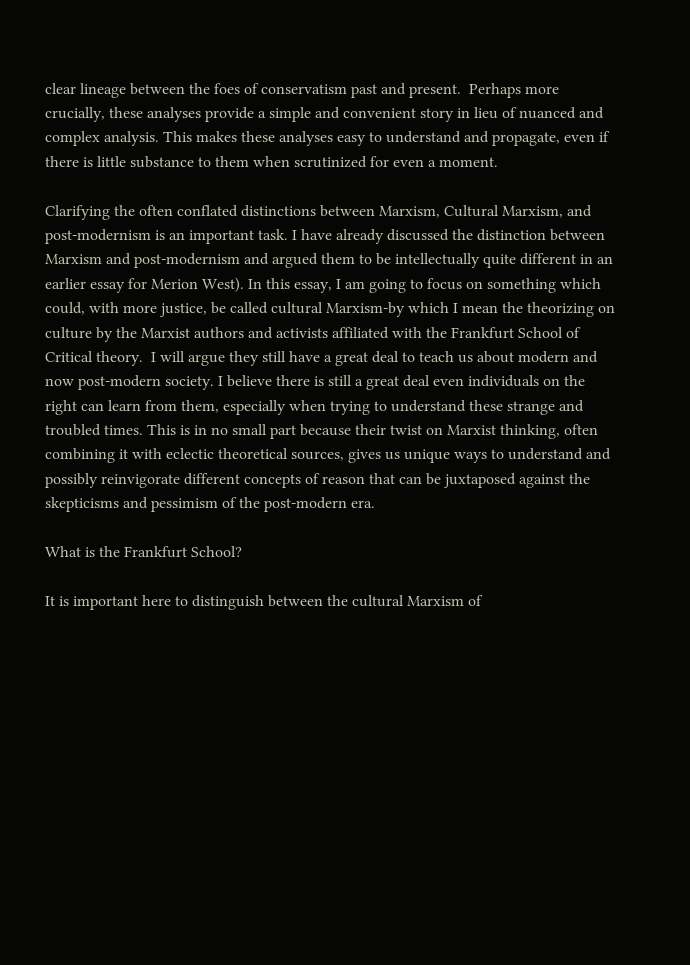clear lineage between the foes of conservatism past and present.  Perhaps more crucially, these analyses provide a simple and convenient story in lieu of nuanced and complex analysis. This makes these analyses easy to understand and propagate, even if there is little substance to them when scrutinized for even a moment.

Clarifying the often conflated distinctions between Marxism, Cultural Marxism, and post-modernism is an important task. I have already discussed the distinction between Marxism and post-modernism and argued them to be intellectually quite different in an earlier essay for Merion West). In this essay, I am going to focus on something which could, with more justice, be called cultural Marxism-by which I mean the theorizing on culture by the Marxist authors and activists affiliated with the Frankfurt School of Critical theory.  I will argue they still have a great deal to teach us about modern and now post-modern society. I believe there is still a great deal even individuals on the right can learn from them, especially when trying to understand these strange and troubled times. This is in no small part because their twist on Marxist thinking, often combining it with eclectic theoretical sources, gives us unique ways to understand and possibly reinvigorate different concepts of reason that can be juxtaposed against the skepticisms and pessimism of the post-modern era.

What is the Frankfurt School?

It is important here to distinguish between the cultural Marxism of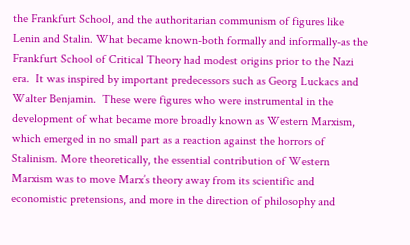the Frankfurt School, and the authoritarian communism of figures like Lenin and Stalin. What became known-both formally and informally-as the Frankfurt School of Critical Theory had modest origins prior to the Nazi era.  It was inspired by important predecessors such as Georg Luckacs and Walter Benjamin.  These were figures who were instrumental in the development of what became more broadly known as Western Marxism, which emerged in no small part as a reaction against the horrors of Stalinism. More theoretically, the essential contribution of Western Marxism was to move Marx’s theory away from its scientific and economistic pretensions, and more in the direction of philosophy and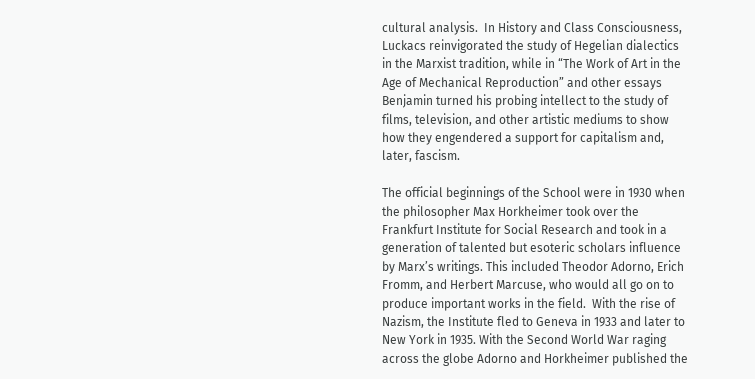cultural analysis.  In History and Class Consciousness, Luckacs reinvigorated the study of Hegelian dialectics in the Marxist tradition, while in “The Work of Art in the Age of Mechanical Reproduction” and other essays Benjamin turned his probing intellect to the study of films, television, and other artistic mediums to show how they engendered a support for capitalism and, later, fascism.

The official beginnings of the School were in 1930 when the philosopher Max Horkheimer took over the Frankfurt Institute for Social Research and took in a generation of talented but esoteric scholars influence by Marx’s writings. This included Theodor Adorno, Erich Fromm, and Herbert Marcuse, who would all go on to produce important works in the field.  With the rise of Nazism, the Institute fled to Geneva in 1933 and later to New York in 1935. With the Second World War raging across the globe Adorno and Horkheimer published the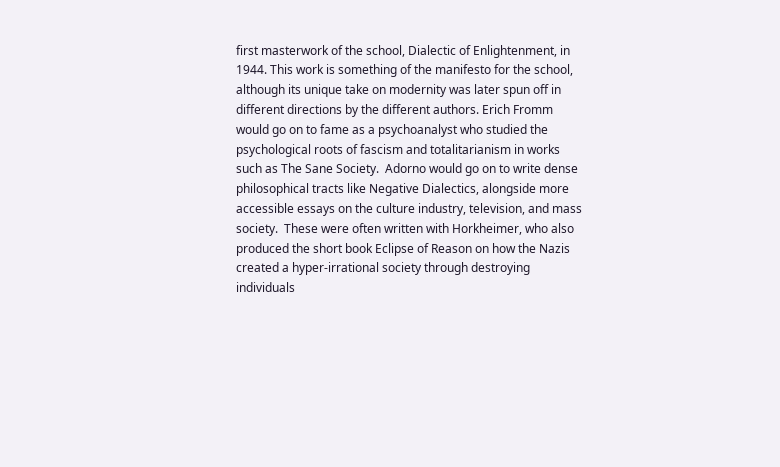first masterwork of the school, Dialectic of Enlightenment, in 1944. This work is something of the manifesto for the school, although its unique take on modernity was later spun off in different directions by the different authors. Erich Fromm would go on to fame as a psychoanalyst who studied the psychological roots of fascism and totalitarianism in works such as The Sane Society.  Adorno would go on to write dense philosophical tracts like Negative Dialectics, alongside more accessible essays on the culture industry, television, and mass society.  These were often written with Horkheimer, who also produced the short book Eclipse of Reason on how the Nazis created a hyper-irrational society through destroying individuals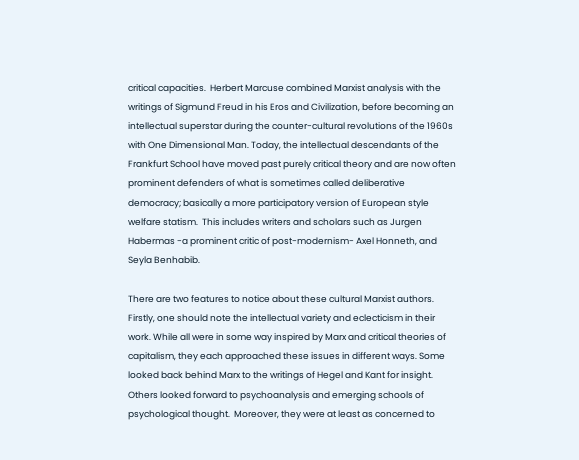critical capacities.  Herbert Marcuse combined Marxist analysis with the writings of Sigmund Freud in his Eros and Civilization, before becoming an intellectual superstar during the counter-cultural revolutions of the 1960s with One Dimensional Man. Today, the intellectual descendants of the Frankfurt School have moved past purely critical theory and are now often prominent defenders of what is sometimes called deliberative democracy; basically a more participatory version of European style welfare statism.  This includes writers and scholars such as Jurgen Habermas -a prominent critic of post-modernism- Axel Honneth, and Seyla Benhabib.

There are two features to notice about these cultural Marxist authors. Firstly, one should note the intellectual variety and eclecticism in their work. While all were in some way inspired by Marx and critical theories of capitalism, they each approached these issues in different ways. Some looked back behind Marx to the writings of Hegel and Kant for insight. Others looked forward to psychoanalysis and emerging schools of psychological thought.  Moreover, they were at least as concerned to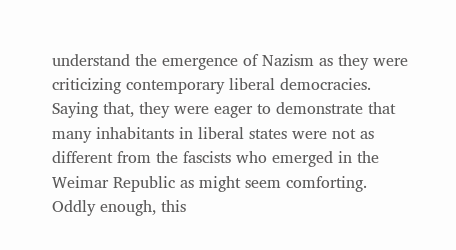understand the emergence of Nazism as they were criticizing contemporary liberal democracies. Saying that, they were eager to demonstrate that many inhabitants in liberal states were not as different from the fascists who emerged in the Weimar Republic as might seem comforting. Oddly enough, this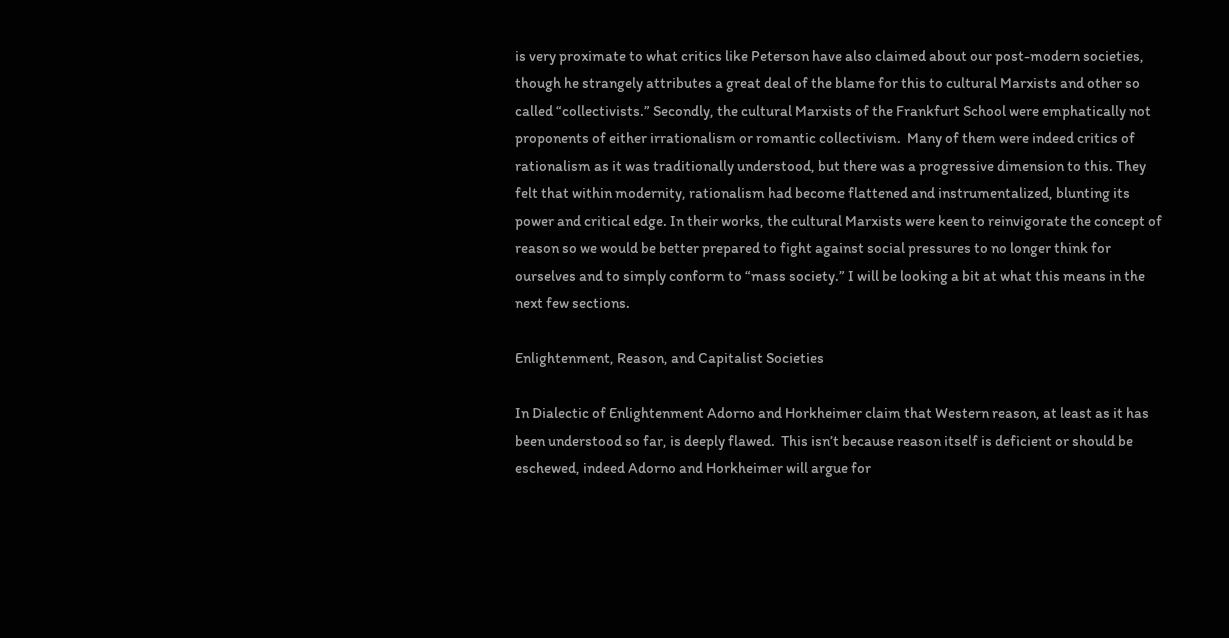is very proximate to what critics like Peterson have also claimed about our post-modern societies, though he strangely attributes a great deal of the blame for this to cultural Marxists and other so called “collectivists.” Secondly, the cultural Marxists of the Frankfurt School were emphatically not proponents of either irrationalism or romantic collectivism.  Many of them were indeed critics of rationalism as it was traditionally understood, but there was a progressive dimension to this. They felt that within modernity, rationalism had become flattened and instrumentalized, blunting its power and critical edge. In their works, the cultural Marxists were keen to reinvigorate the concept of reason so we would be better prepared to fight against social pressures to no longer think for ourselves and to simply conform to “mass society.” I will be looking a bit at what this means in the next few sections.

Enlightenment, Reason, and Capitalist Societies

In Dialectic of Enlightenment Adorno and Horkheimer claim that Western reason, at least as it has been understood so far, is deeply flawed.  This isn’t because reason itself is deficient or should be eschewed, indeed Adorno and Horkheimer will argue for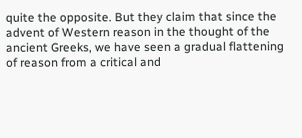quite the opposite. But they claim that since the advent of Western reason in the thought of the ancient Greeks, we have seen a gradual flattening of reason from a critical and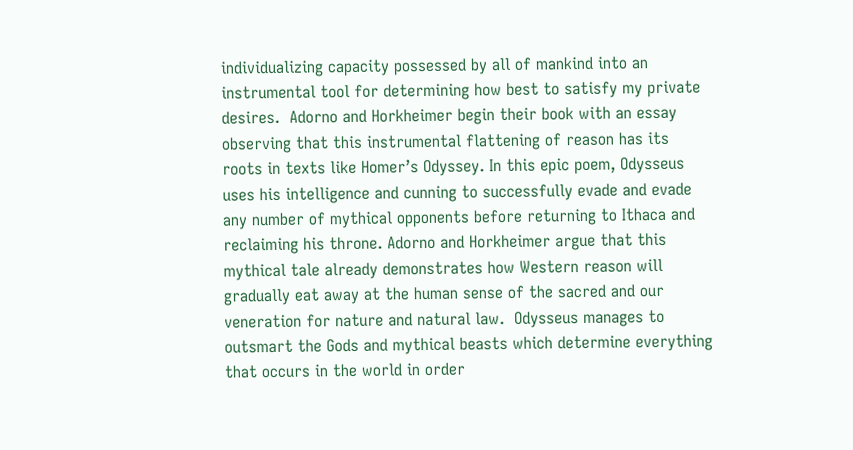individualizing capacity possessed by all of mankind into an instrumental tool for determining how best to satisfy my private desires.  Adorno and Horkheimer begin their book with an essay observing that this instrumental flattening of reason has its roots in texts like Homer’s Odyssey. In this epic poem, Odysseus uses his intelligence and cunning to successfully evade and evade any number of mythical opponents before returning to Ithaca and reclaiming his throne. Adorno and Horkheimer argue that this mythical tale already demonstrates how Western reason will gradually eat away at the human sense of the sacred and our veneration for nature and natural law.  Odysseus manages to outsmart the Gods and mythical beasts which determine everything that occurs in the world in order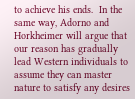to achieve his ends.  In the same way, Adorno and Horkheimer will argue that our reason has gradually lead Western individuals to assume they can master nature to satisfy any desires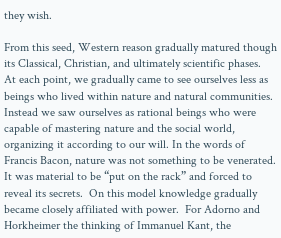they wish.

From this seed, Western reason gradually matured though its Classical, Christian, and ultimately scientific phases.  At each point, we gradually came to see ourselves less as beings who lived within nature and natural communities. Instead we saw ourselves as rational beings who were capable of mastering nature and the social world, organizing it according to our will. In the words of Francis Bacon, nature was not something to be venerated. It was material to be “put on the rack” and forced to reveal its secrets.  On this model knowledge gradually became closely affiliated with power.  For Adorno and Horkheimer the thinking of Immanuel Kant, the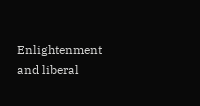Enlightenment and liberal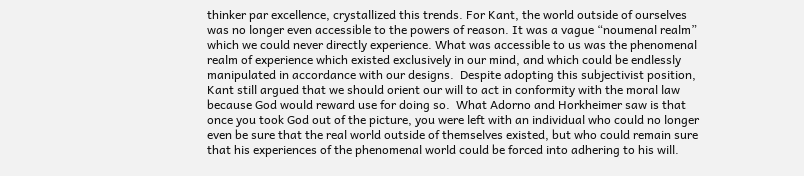thinker par excellence, crystallized this trends. For Kant, the world outside of ourselves was no longer even accessible to the powers of reason. It was a vague “noumenal realm” which we could never directly experience. What was accessible to us was the phenomenal realm of experience which existed exclusively in our mind, and which could be endlessly manipulated in accordance with our designs.  Despite adopting this subjectivist position, Kant still argued that we should orient our will to act in conformity with the moral law because God would reward use for doing so.  What Adorno and Horkheimer saw is that once you took God out of the picture, you were left with an individual who could no longer even be sure that the real world outside of themselves existed, but who could remain sure that his experiences of the phenomenal world could be forced into adhering to his will.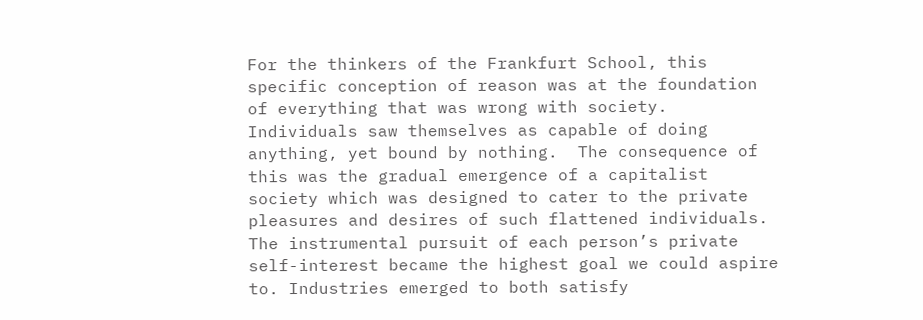For the thinkers of the Frankfurt School, this specific conception of reason was at the foundation of everything that was wrong with society. Individuals saw themselves as capable of doing anything, yet bound by nothing.  The consequence of this was the gradual emergence of a capitalist society which was designed to cater to the private pleasures and desires of such flattened individuals. The instrumental pursuit of each person’s private self-interest became the highest goal we could aspire to. Industries emerged to both satisfy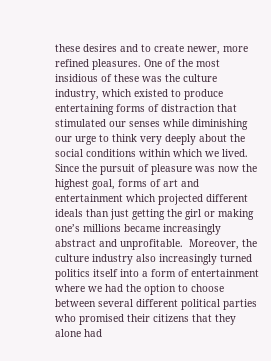these desires and to create newer, more refined pleasures. One of the most insidious of these was the culture industry, which existed to produce entertaining forms of distraction that stimulated our senses while diminishing our urge to think very deeply about the social conditions within which we lived. Since the pursuit of pleasure was now the highest goal, forms of art and entertainment which projected different ideals than just getting the girl or making one’s millions became increasingly abstract and unprofitable.  Moreover, the culture industry also increasingly turned politics itself into a form of entertainment where we had the option to choose between several different political parties who promised their citizens that they alone had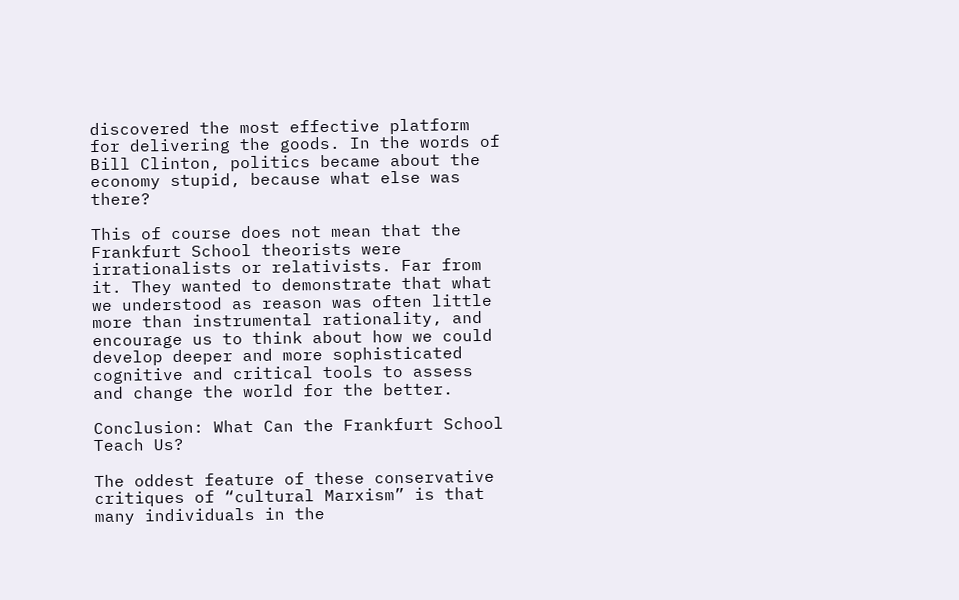discovered the most effective platform for delivering the goods. In the words of Bill Clinton, politics became about the economy stupid, because what else was there?

This of course does not mean that the Frankfurt School theorists were irrationalists or relativists. Far from it. They wanted to demonstrate that what we understood as reason was often little more than instrumental rationality, and encourage us to think about how we could develop deeper and more sophisticated cognitive and critical tools to assess and change the world for the better.

Conclusion: What Can the Frankfurt School Teach Us?

The oddest feature of these conservative critiques of “cultural Marxism” is that many individuals in the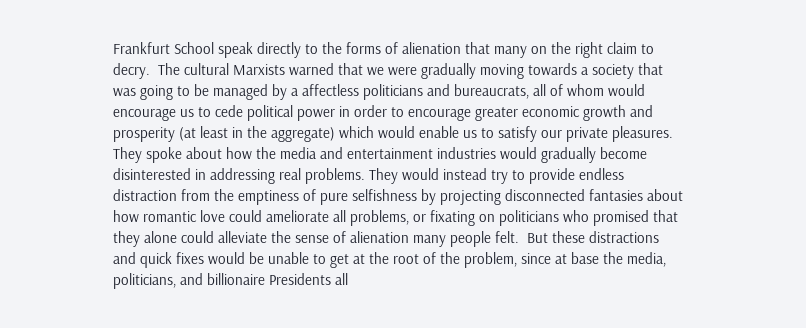Frankfurt School speak directly to the forms of alienation that many on the right claim to decry.  The cultural Marxists warned that we were gradually moving towards a society that was going to be managed by a affectless politicians and bureaucrats, all of whom would encourage us to cede political power in order to encourage greater economic growth and prosperity (at least in the aggregate) which would enable us to satisfy our private pleasures. They spoke about how the media and entertainment industries would gradually become disinterested in addressing real problems. They would instead try to provide endless distraction from the emptiness of pure selfishness by projecting disconnected fantasies about how romantic love could ameliorate all problems, or fixating on politicians who promised that they alone could alleviate the sense of alienation many people felt.  But these distractions and quick fixes would be unable to get at the root of the problem, since at base the media, politicians, and billionaire Presidents all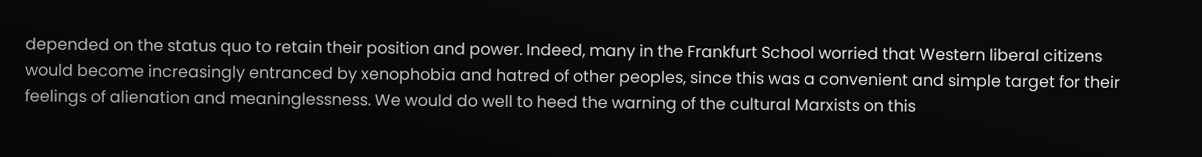depended on the status quo to retain their position and power. Indeed, many in the Frankfurt School worried that Western liberal citizens would become increasingly entranced by xenophobia and hatred of other peoples, since this was a convenient and simple target for their feelings of alienation and meaninglessness. We would do well to heed the warning of the cultural Marxists on this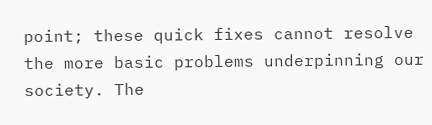point; these quick fixes cannot resolve the more basic problems underpinning our society. The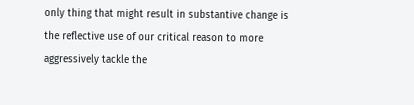only thing that might result in substantive change is the reflective use of our critical reason to more aggressively tackle the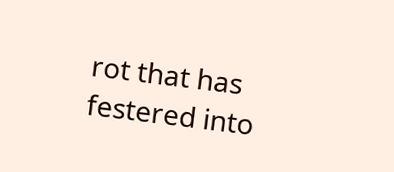rot that has festered into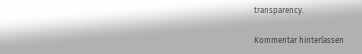transparency.

Kommentar hinterlassen